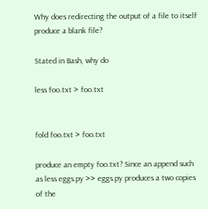Why does redirecting the output of a file to itself produce a blank file?

Stated in Bash, why do

less foo.txt > foo.txt


fold foo.txt > foo.txt

produce an empty foo.txt? Since an append such as less eggs.py >> eggs.py produces a two copies of the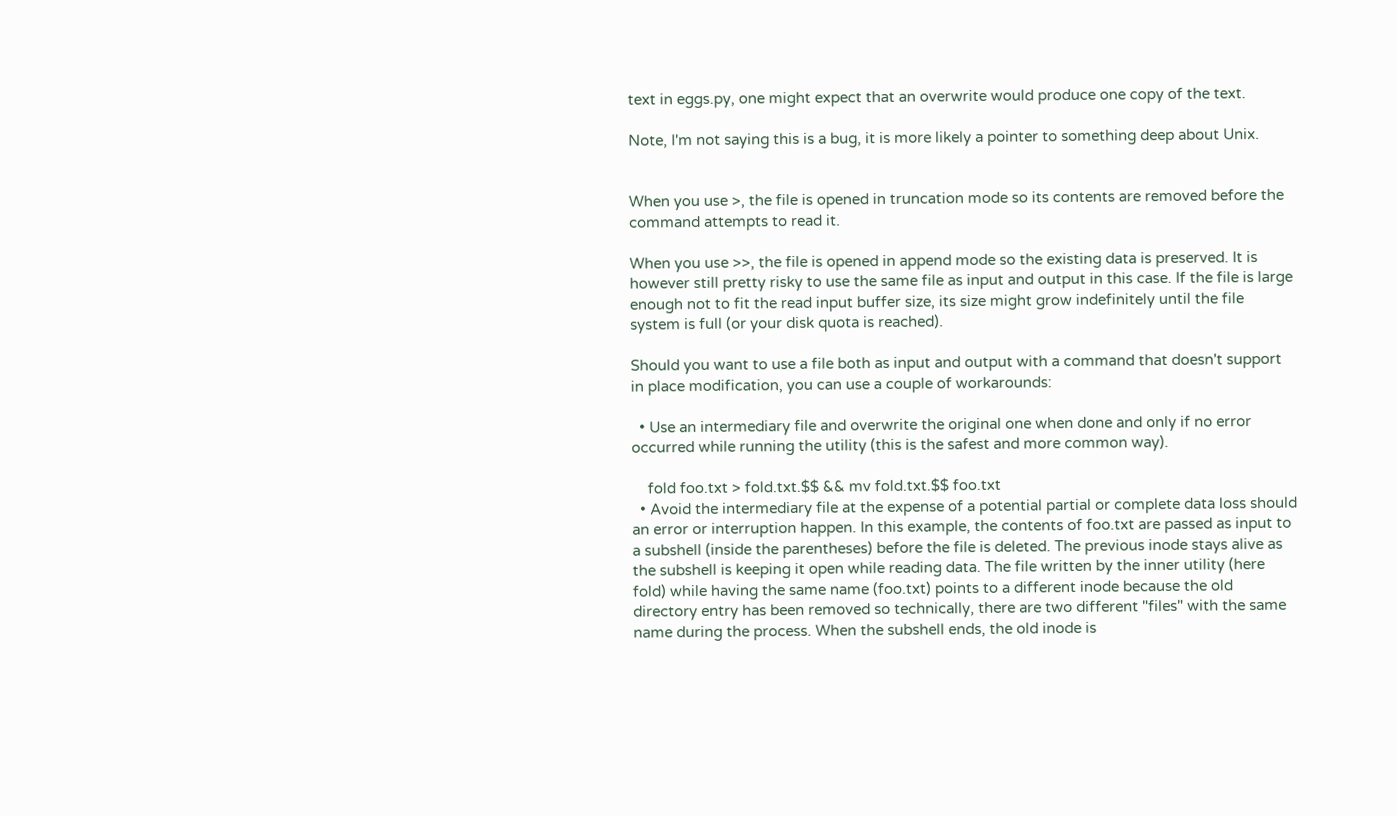text in eggs.py, one might expect that an overwrite would produce one copy of the text.

Note, I'm not saying this is a bug, it is more likely a pointer to something deep about Unix.


When you use >, the file is opened in truncation mode so its contents are removed before the command attempts to read it.

When you use >>, the file is opened in append mode so the existing data is preserved. It is however still pretty risky to use the same file as input and output in this case. If the file is large enough not to fit the read input buffer size, its size might grow indefinitely until the file system is full (or your disk quota is reached).

Should you want to use a file both as input and output with a command that doesn't support in place modification, you can use a couple of workarounds:

  • Use an intermediary file and overwrite the original one when done and only if no error occurred while running the utility (this is the safest and more common way).

    fold foo.txt > fold.txt.$$ && mv fold.txt.$$ foo.txt
  • Avoid the intermediary file at the expense of a potential partial or complete data loss should an error or interruption happen. In this example, the contents of foo.txt are passed as input to a subshell (inside the parentheses) before the file is deleted. The previous inode stays alive as the subshell is keeping it open while reading data. The file written by the inner utility (here fold) while having the same name (foo.txt) points to a different inode because the old directory entry has been removed so technically, there are two different "files" with the same name during the process. When the subshell ends, the old inode is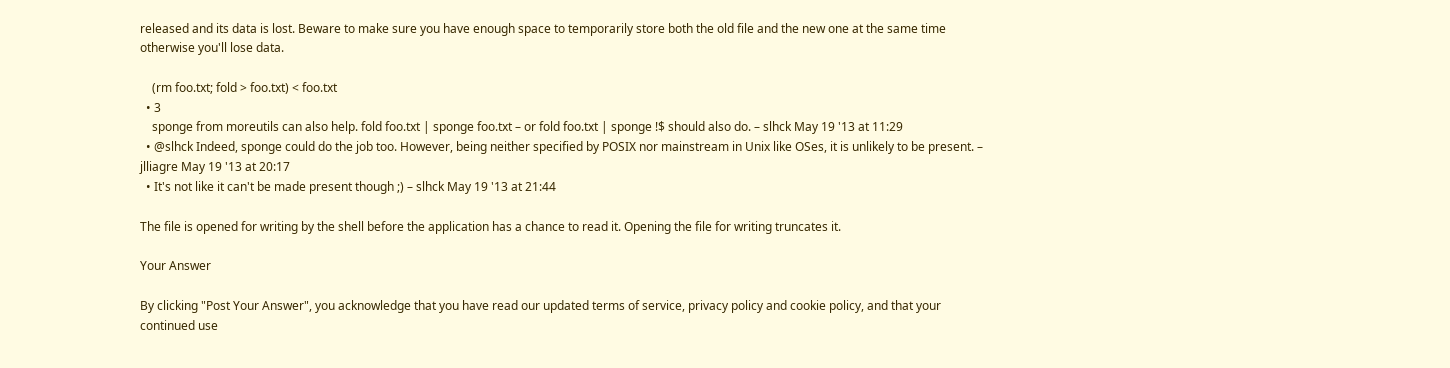released and its data is lost. Beware to make sure you have enough space to temporarily store both the old file and the new one at the same time otherwise you'll lose data.

    (rm foo.txt; fold > foo.txt) < foo.txt
  • 3
    sponge from moreutils can also help. fold foo.txt | sponge foo.txt – or fold foo.txt | sponge !$ should also do. – slhck May 19 '13 at 11:29
  • @slhck Indeed, sponge could do the job too. However, being neither specified by POSIX nor mainstream in Unix like OSes, it is unlikely to be present. – jlliagre May 19 '13 at 20:17
  • It's not like it can't be made present though ;) – slhck May 19 '13 at 21:44

The file is opened for writing by the shell before the application has a chance to read it. Opening the file for writing truncates it.

Your Answer

By clicking "Post Your Answer", you acknowledge that you have read our updated terms of service, privacy policy and cookie policy, and that your continued use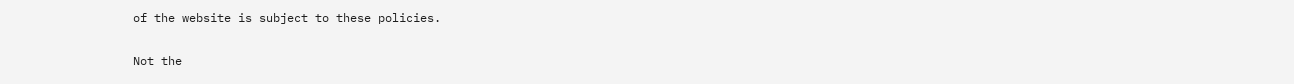of the website is subject to these policies.

Not the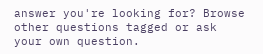answer you're looking for? Browse other questions tagged or ask your own question.